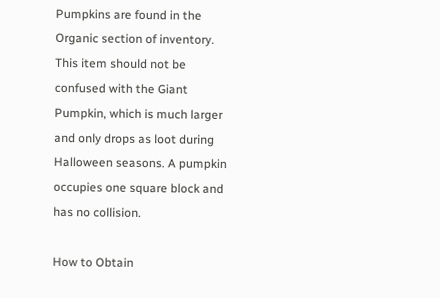Pumpkins are found in the Organic section of inventory. This item should not be confused with the Giant Pumpkin, which is much larger and only drops as loot during Halloween seasons. A pumpkin occupies one square block and has no collision.

How to Obtain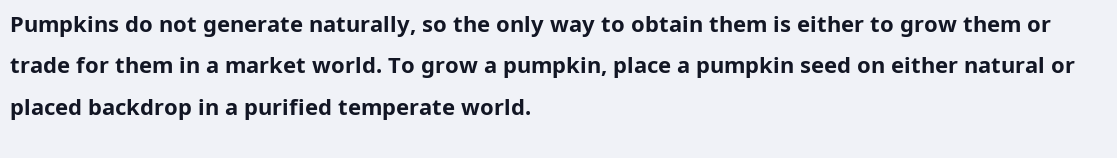Pumpkins do not generate naturally, so the only way to obtain them is either to grow them or trade for them in a market world. To grow a pumpkin, place a pumpkin seed on either natural or placed backdrop in a purified temperate world.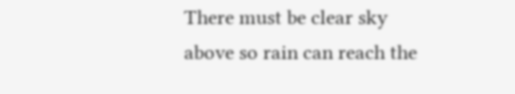There must be clear sky above so rain can reach the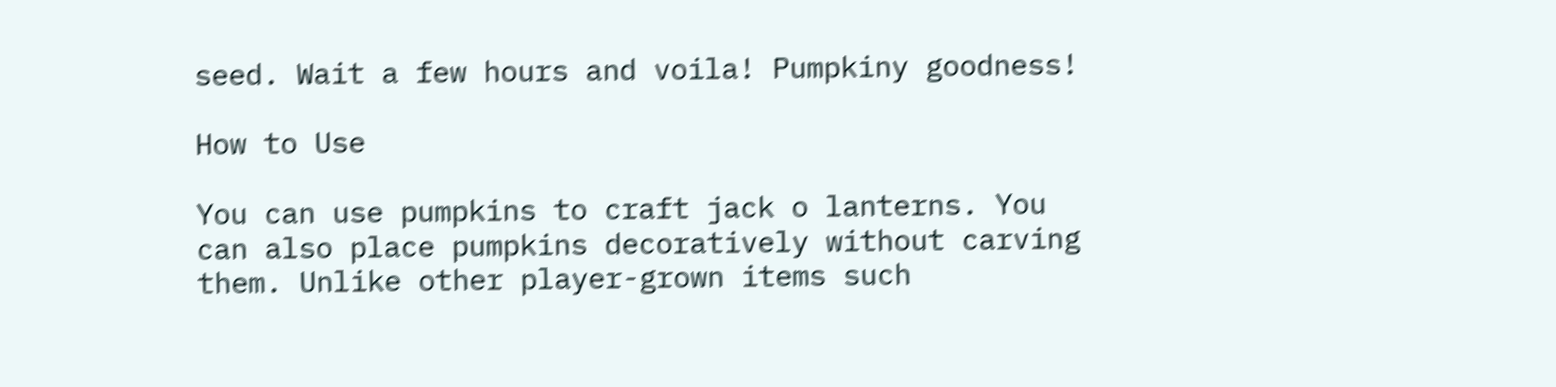seed. Wait a few hours and voila! Pumpkiny goodness!

How to Use

You can use pumpkins to craft jack o lanterns. You can also place pumpkins decoratively without carving them. Unlike other player-grown items such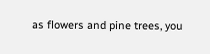as flowers and pine trees, you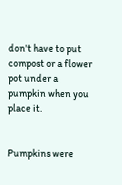don't have to put compost or a flower pot under a pumpkin when you place it.


Pumpkins were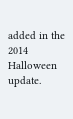added in the 2014 Halloween update.